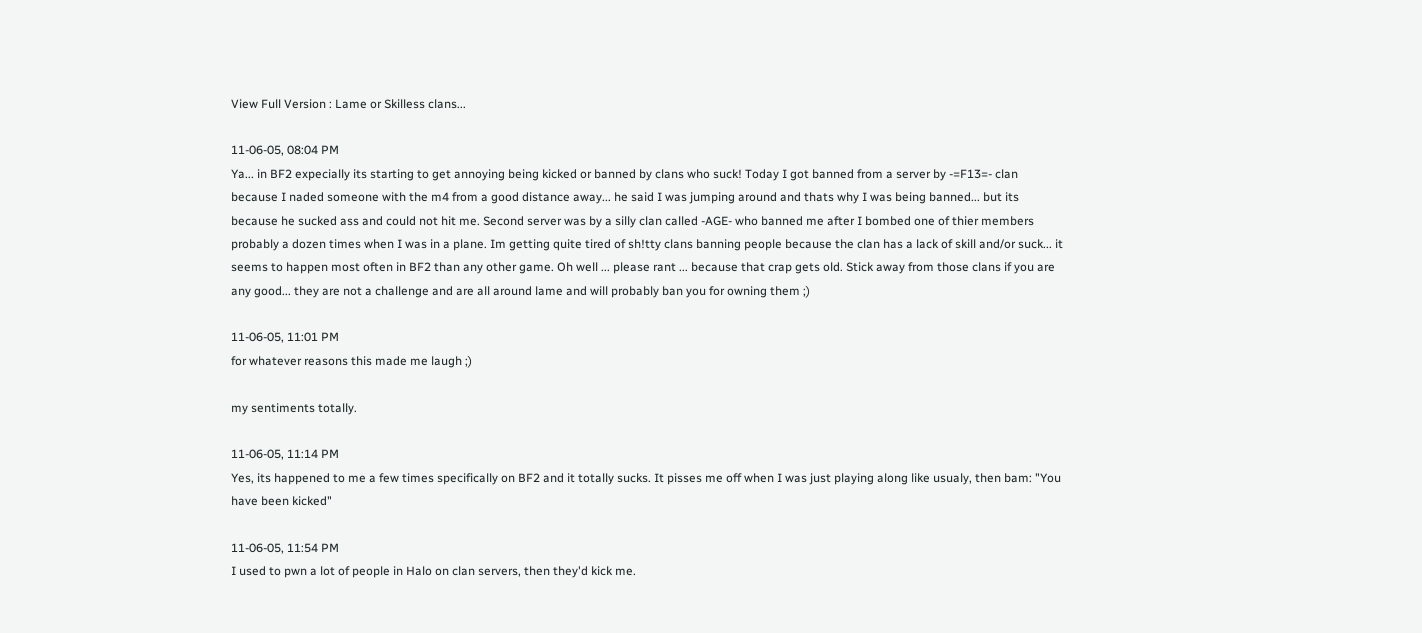View Full Version : Lame or Skilless clans...

11-06-05, 08:04 PM
Ya... in BF2 expecially its starting to get annoying being kicked or banned by clans who suck! Today I got banned from a server by -=F13=- clan because I naded someone with the m4 from a good distance away... he said I was jumping around and thats why I was being banned... but its because he sucked ass and could not hit me. Second server was by a silly clan called -AGE- who banned me after I bombed one of thier members probably a dozen times when I was in a plane. Im getting quite tired of sh!tty clans banning people because the clan has a lack of skill and/or suck... it seems to happen most often in BF2 than any other game. Oh well ... please rant ... because that crap gets old. Stick away from those clans if you are any good... they are not a challenge and are all around lame and will probably ban you for owning them ;)

11-06-05, 11:01 PM
for whatever reasons this made me laugh ;)

my sentiments totally.

11-06-05, 11:14 PM
Yes, its happened to me a few times specifically on BF2 and it totally sucks. It pisses me off when I was just playing along like usualy, then bam: "You have been kicked"

11-06-05, 11:54 PM
I used to pwn a lot of people in Halo on clan servers, then they'd kick me.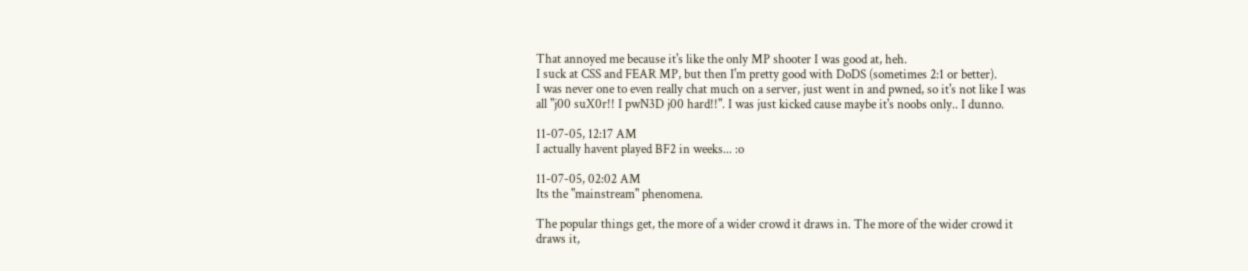That annoyed me because it's like the only MP shooter I was good at, heh.
I suck at CSS and FEAR MP, but then I'm pretty good with DoDS (sometimes 2:1 or better).
I was never one to even really chat much on a server, just went in and pwned, so it's not like I was all "j00 suX0r!! I pwN3D j00 hard!!". I was just kicked cause maybe it's noobs only.. I dunno.

11-07-05, 12:17 AM
I actually havent played BF2 in weeks... :o

11-07-05, 02:02 AM
Its the "mainstream" phenomena.

The popular things get, the more of a wider crowd it draws in. The more of the wider crowd it draws it,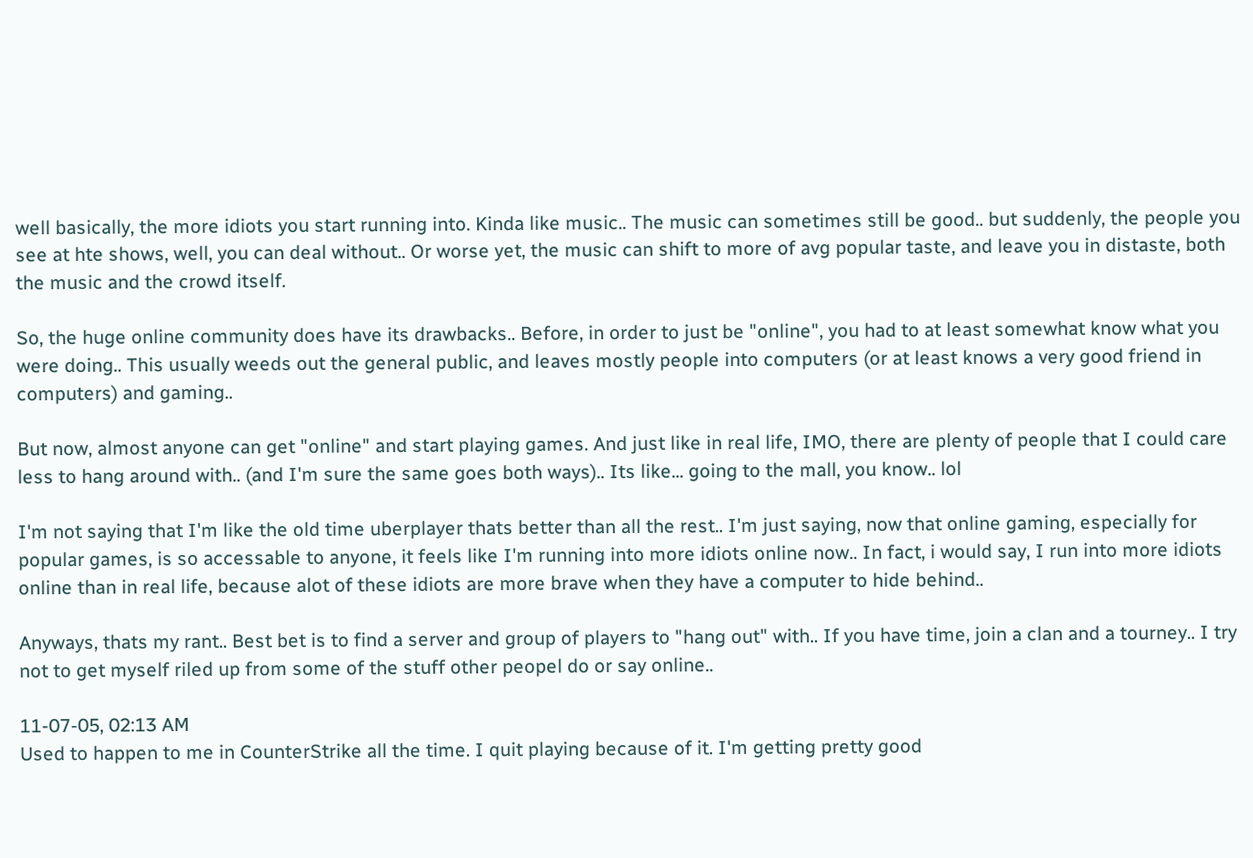well basically, the more idiots you start running into. Kinda like music.. The music can sometimes still be good.. but suddenly, the people you see at hte shows, well, you can deal without.. Or worse yet, the music can shift to more of avg popular taste, and leave you in distaste, both the music and the crowd itself.

So, the huge online community does have its drawbacks.. Before, in order to just be "online", you had to at least somewhat know what you were doing.. This usually weeds out the general public, and leaves mostly people into computers (or at least knows a very good friend in computers) and gaming..

But now, almost anyone can get "online" and start playing games. And just like in real life, IMO, there are plenty of people that I could care less to hang around with.. (and I'm sure the same goes both ways).. Its like... going to the mall, you know.. lol

I'm not saying that I'm like the old time uberplayer thats better than all the rest.. I'm just saying, now that online gaming, especially for popular games, is so accessable to anyone, it feels like I'm running into more idiots online now.. In fact, i would say, I run into more idiots online than in real life, because alot of these idiots are more brave when they have a computer to hide behind..

Anyways, thats my rant.. Best bet is to find a server and group of players to "hang out" with.. If you have time, join a clan and a tourney.. I try not to get myself riled up from some of the stuff other peopel do or say online..

11-07-05, 02:13 AM
Used to happen to me in CounterStrike all the time. I quit playing because of it. I'm getting pretty good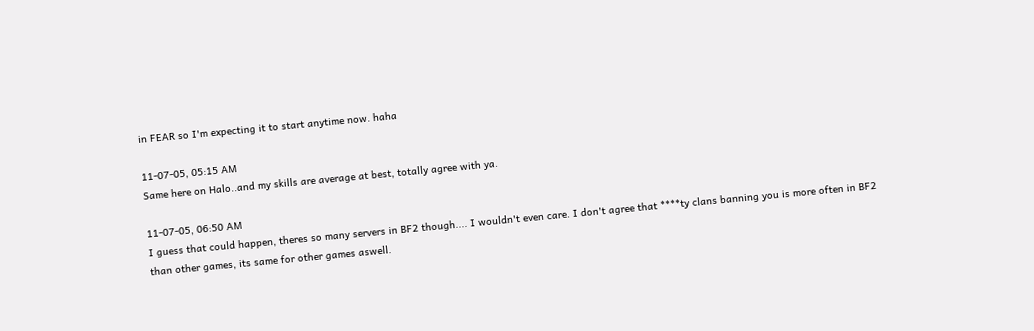in FEAR so I'm expecting it to start anytime now. haha

11-07-05, 05:15 AM
Same here on Halo..and my skills are average at best, totally agree with ya.

11-07-05, 06:50 AM
I guess that could happen, theres so many servers in BF2 though.... I wouldn't even care. I don't agree that ****ty clans banning you is more often in BF2 than other games, its same for other games aswell.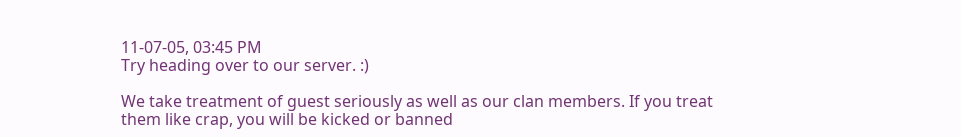11-07-05, 03:45 PM
Try heading over to our server. :)

We take treatment of guest seriously as well as our clan members. If you treat them like crap, you will be kicked or banned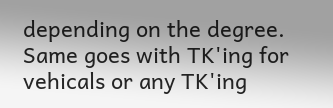depending on the degree. Same goes with TK'ing for vehicals or any TK'ing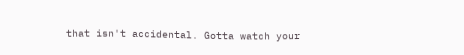that isn't accidental. Gotta watch your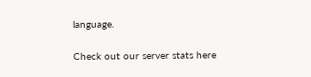language.

Check out our server stats here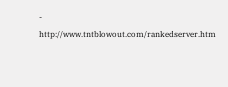- http://www.tntblowout.com/rankedserver.htm